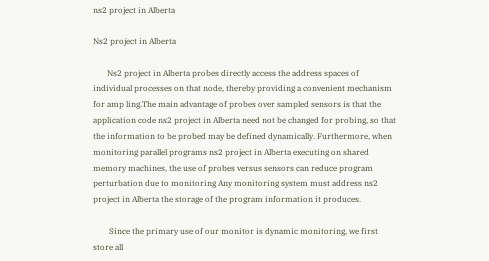ns2 project in Alberta

Ns2 project in Alberta

       Ns2 project in Alberta probes directly access the address spaces of individual processes on that node, thereby providing a convenient mechanism for amp ling.The main advantage of probes over sampled sensors is that the application code ns2 project in Alberta need not be changed for probing, so that the information to be probed may be defined dynamically. Furthermore, when monitoring parallel programs ns2 project in Alberta executing on shared memory machines, the use of probes versus sensors can reduce program perturbation due to monitoring Any monitoring system must address ns2 project in Alberta the storage of the program information it produces.

        Since the primary use of our monitor is dynamic monitoring, we first store all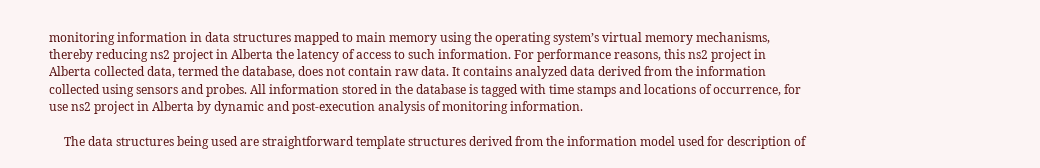monitoring information in data structures mapped to main memory using the operating system’s virtual memory mechanisms, thereby reducing ns2 project in Alberta the latency of access to such information. For performance reasons, this ns2 project in Alberta collected data, termed the database, does not contain raw data. It contains analyzed data derived from the information collected using sensors and probes. All information stored in the database is tagged with time stamps and locations of occurrence, for use ns2 project in Alberta by dynamic and post-execution analysis of monitoring information.

     The data structures being used are straightforward template structures derived from the information model used for description of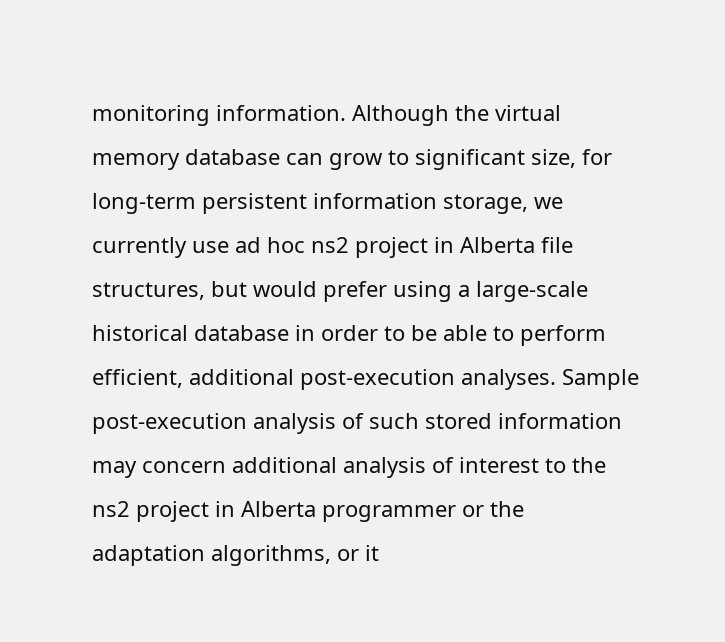monitoring information. Although the virtual memory database can grow to significant size, for long-term persistent information storage, we currently use ad hoc ns2 project in Alberta file structures, but would prefer using a large-scale historical database in order to be able to perform efficient, additional post-execution analyses. Sample post-execution analysis of such stored information may concern additional analysis of interest to the ns2 project in Alberta programmer or the adaptation algorithms, or it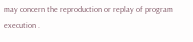may concern the reproduction or replay of program execution .